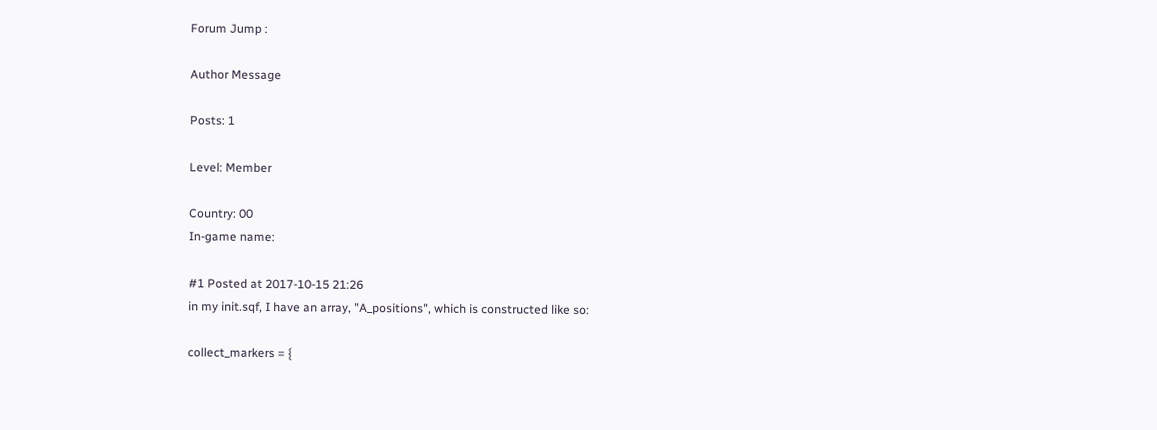Forum Jump :

Author Message

Posts: 1

Level: Member

Country: 00
In-game name:

#1 Posted at 2017-10-15 21:26
in my init.sqf, I have an array, "A_positions", which is constructed like so:

collect_markers = {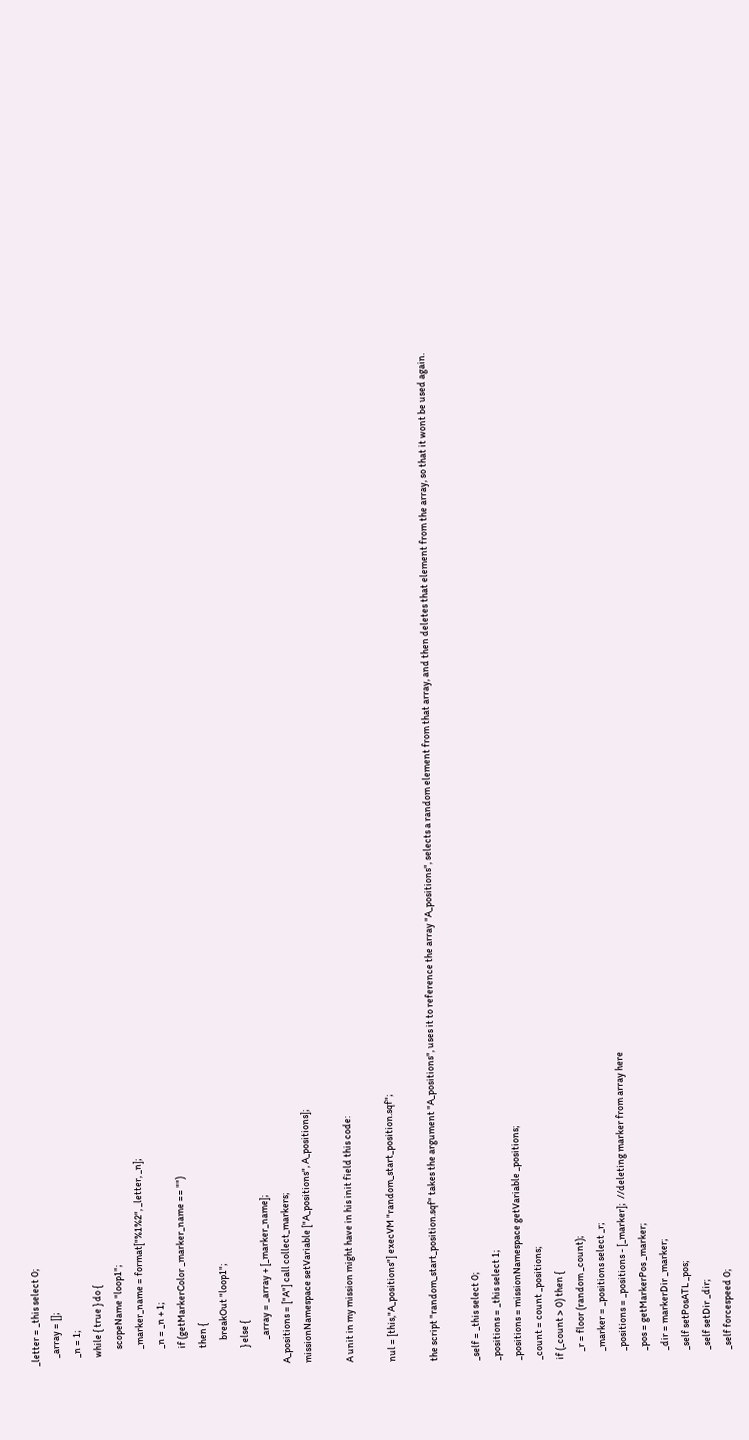_letter = _this select 0;
    _array = [];
    _n = 1;
    while { true } do {
        scopeName "loop1";
        _marker_name = format["%1%2", _letter, _n];
        _n = _n + 1;
        if (getMarkerColor _marker_name == "")
        then {
            breakOut "loop1";
        } else {
            _array = _array + [_marker_name];
A_positions = ["A"] call collect_markers;
missionNamespace setVariable ["A_positions", A_positions];

A unit in my mission might have in his init field this code:

nul = [this,"A_positions"] execVM "random_start_position.sqf";

the script "random_start_position.sqf" takes the argument "A_positions", uses it to reference the array "A_positions", selects a random element from that array, and then deletes that element from the array, so that it wont be used again.

_self = _this select 0;
_positions = _this select 1;
_positions = missionNamespace getVariable _positions;
_count = count _positions;
if (_count > 0) then {
    _r = floor (random _count);
    _marker = _positions select _r;
    _positions = _positions - [_marker];  //deleting marker from array here
    _pos = getMarkerPos _marker;
    _dir = markerDir _marker;
    _self setPosATL _pos;
    _self setDir _dir;
    _self forcespeed 0;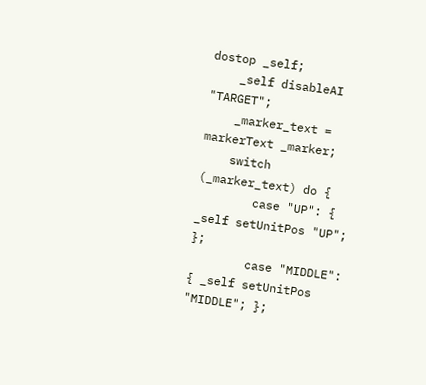dostop _self;
    _self disableAI "TARGET";
    _marker_text = markerText _marker;
    switch (_marker_text) do {
        case "UP": { _self setUnitPos "UP"; };
        case "MIDDLE": { _self setUnitPos "MIDDLE"; };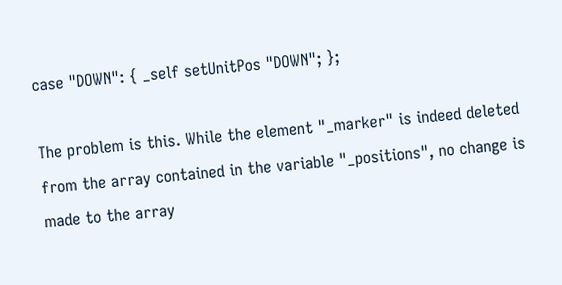case "DOWN": { _self setUnitPos "DOWN"; };

The problem is this. While the element "_marker" is indeed deleted from the array contained in the variable "_positions", no change is made to the array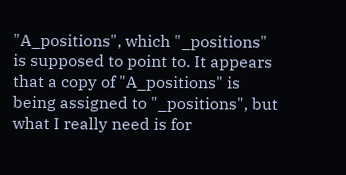"A_positions", which "_positions" is supposed to point to. It appears that a copy of "A_positions" is being assigned to "_positions", but what I really need is for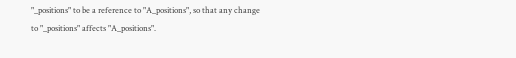"_positions" to be a reference to "A_positions", so that any change to "_positions" affects "A_positions".